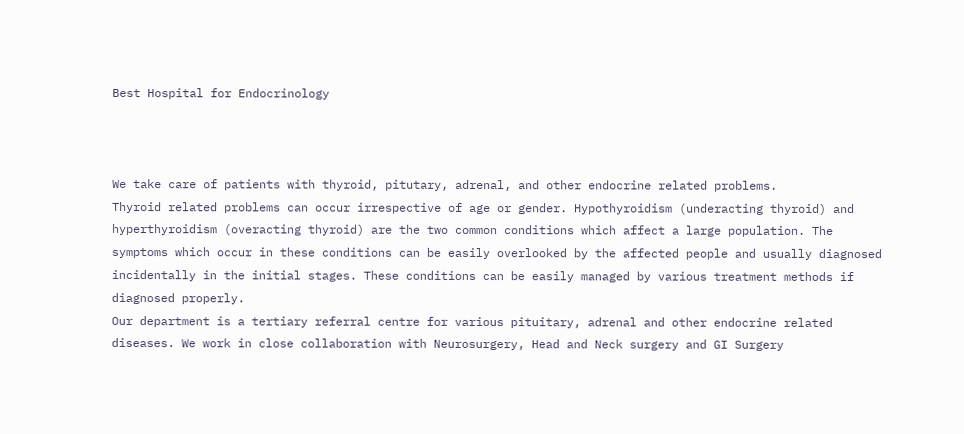Best Hospital for Endocrinology



We take care of patients with thyroid, pitutary, adrenal, and other endocrine related problems.
Thyroid related problems can occur irrespective of age or gender. Hypothyroidism (underacting thyroid) and hyperthyroidism (overacting thyroid) are the two common conditions which affect a large population. The symptoms which occur in these conditions can be easily overlooked by the affected people and usually diagnosed incidentally in the initial stages. These conditions can be easily managed by various treatment methods if diagnosed properly.
Our department is a tertiary referral centre for various pituitary, adrenal and other endocrine related diseases. We work in close collaboration with Neurosurgery, Head and Neck surgery and GI Surgery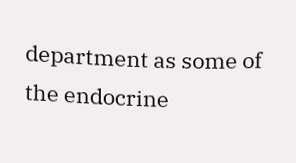department as some of the endocrine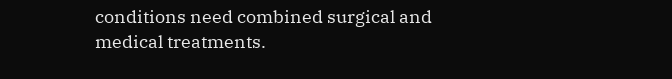conditions need combined surgical and medical treatments.